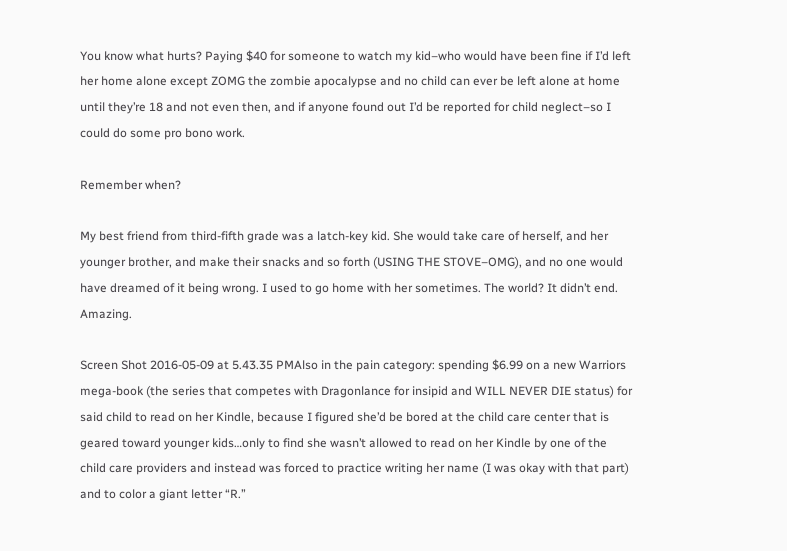You know what hurts? Paying $40 for someone to watch my kid–who would have been fine if I’d left her home alone except ZOMG the zombie apocalypse and no child can ever be left alone at home until they’re 18 and not even then, and if anyone found out I’d be reported for child neglect–so I could do some pro bono work.

Remember when?

My best friend from third-fifth grade was a latch-key kid. She would take care of herself, and her younger brother, and make their snacks and so forth (USING THE STOVE–OMG), and no one would have dreamed of it being wrong. I used to go home with her sometimes. The world? It didn’t end. Amazing.

Screen Shot 2016-05-09 at 5.43.35 PMAlso in the pain category: spending $6.99 on a new Warriors mega-book (the series that competes with Dragonlance for insipid and WILL NEVER DIE status) for said child to read on her Kindle, because I figured she’d be bored at the child care center that is geared toward younger kids…only to find she wasn’t allowed to read on her Kindle by one of the child care providers and instead was forced to practice writing her name (I was okay with that part) and to color a giant letter “R.”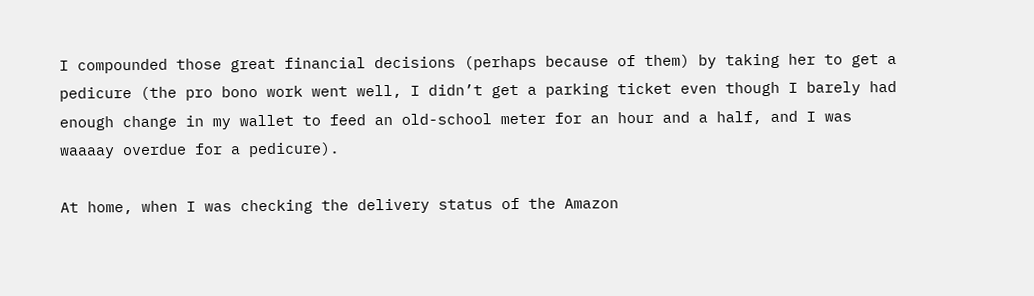I compounded those great financial decisions (perhaps because of them) by taking her to get a pedicure (the pro bono work went well, I didn’t get a parking ticket even though I barely had enough change in my wallet to feed an old-school meter for an hour and a half, and I was waaaay overdue for a pedicure).

At home, when I was checking the delivery status of the Amazon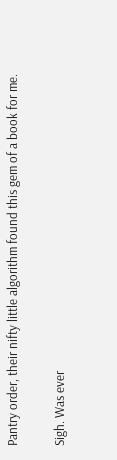Pantry order, their nifty little algorithm found this gem of a book for me.

Sigh. Was ever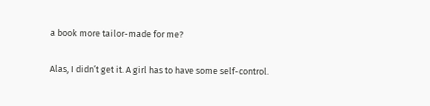a book more tailor-made for me?

Alas, I didn’t get it. A girl has to have some self-control.